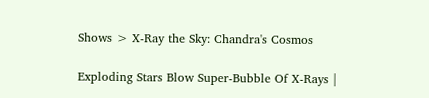Shows > X-Ray the Sky: Chandra's Cosmos

Exploding Stars Blow Super-Bubble Of X-Rays |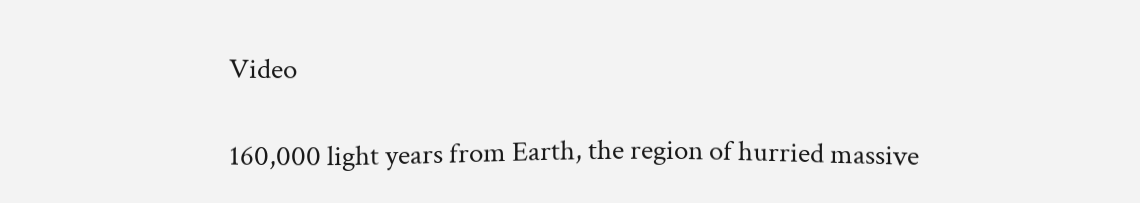Video

160,000 light years from Earth, the region of hurried massive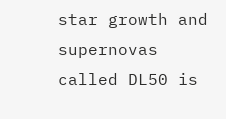star growth and supernovas called DL50 is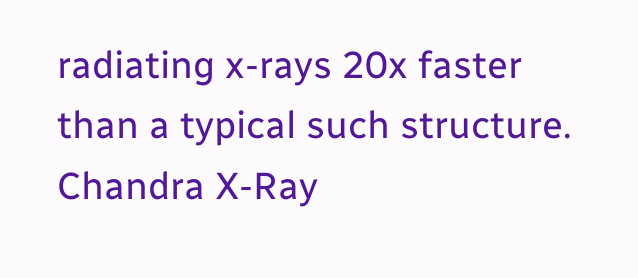radiating x-rays 20x faster than a typical such structure. Chandra X-Ray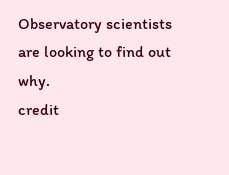Observatory scientists are looking to find out why.
credit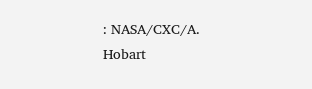: NASA/CXC/A. Hobart